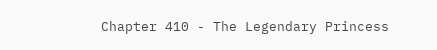Chapter 410 - The Legendary Princess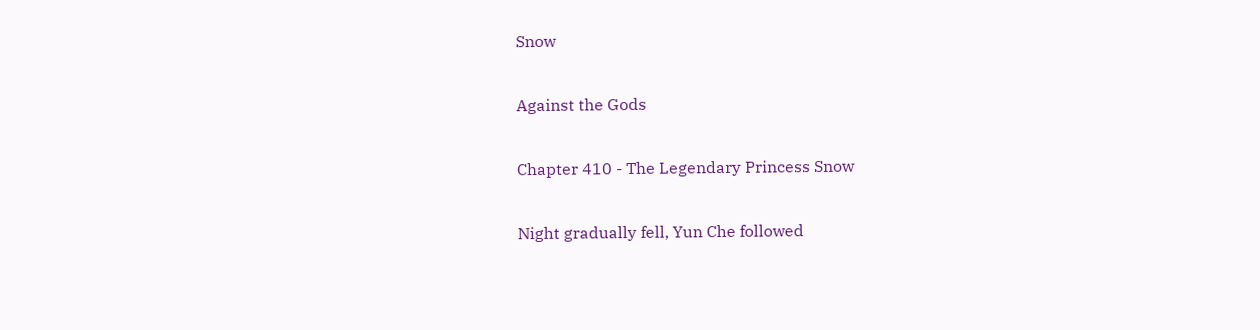Snow

Against the Gods

Chapter 410 - The Legendary Princess Snow

Night gradually fell, Yun Che followed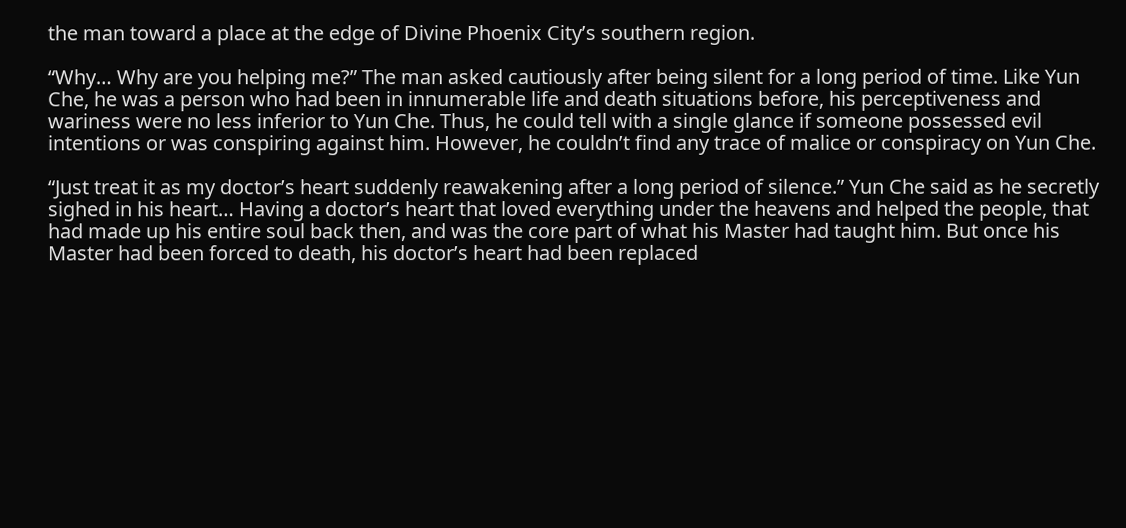the man toward a place at the edge of Divine Phoenix City’s southern region.

“Why… Why are you helping me?” The man asked cautiously after being silent for a long period of time. Like Yun Che, he was a person who had been in innumerable life and death situations before, his perceptiveness and wariness were no less inferior to Yun Che. Thus, he could tell with a single glance if someone possessed evil intentions or was conspiring against him. However, he couldn’t find any trace of malice or conspiracy on Yun Che.

“Just treat it as my doctor’s heart suddenly reawakening after a long period of silence.” Yun Che said as he secretly sighed in his heart… Having a doctor’s heart that loved everything under the heavens and helped the people, that had made up his entire soul back then, and was the core part of what his Master had taught him. But once his Master had been forced to death, his doctor’s heart had been replaced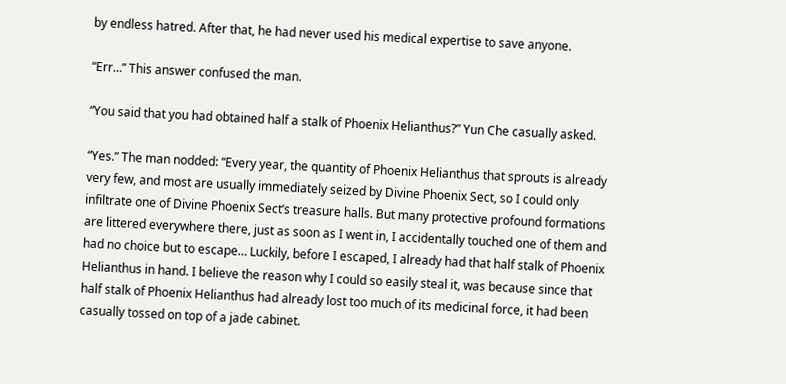by endless hatred. After that, he had never used his medical expertise to save anyone.

“Err…” This answer confused the man.

“You said that you had obtained half a stalk of Phoenix Helianthus?” Yun Che casually asked.

“Yes.” The man nodded: “Every year, the quantity of Phoenix Helianthus that sprouts is already very few, and most are usually immediately seized by Divine Phoenix Sect, so I could only infiltrate one of Divine Phoenix Sect’s treasure halls. But many protective profound formations are littered everywhere there, just as soon as I went in, I accidentally touched one of them and had no choice but to escape… Luckily, before I escaped, I already had that half stalk of Phoenix Helianthus in hand. I believe the reason why I could so easily steal it, was because since that half stalk of Phoenix Helianthus had already lost too much of its medicinal force, it had been casually tossed on top of a jade cabinet.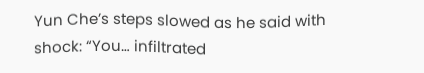Yun Che’s steps slowed as he said with shock: “You… infiltrated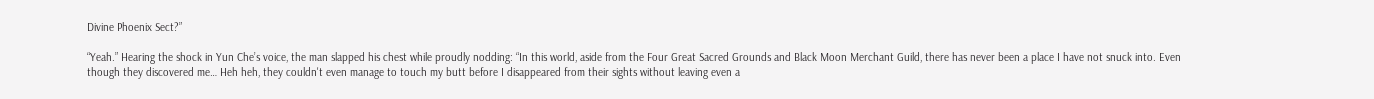Divine Phoenix Sect?”

“Yeah.” Hearing the shock in Yun Che’s voice, the man slapped his chest while proudly nodding: “In this world, aside from the Four Great Sacred Grounds and Black Moon Merchant Guild, there has never been a place I have not snuck into. Even though they discovered me… Heh heh, they couldn't even manage to touch my butt before I disappeared from their sights without leaving even a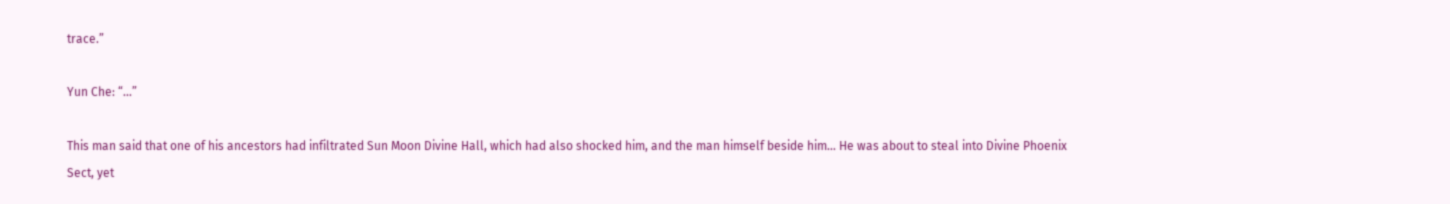trace.”

Yun Che: “...”

This man said that one of his ancestors had infiltrated Sun Moon Divine Hall, which had also shocked him, and the man himself beside him… He was about to steal into Divine Phoenix Sect, yet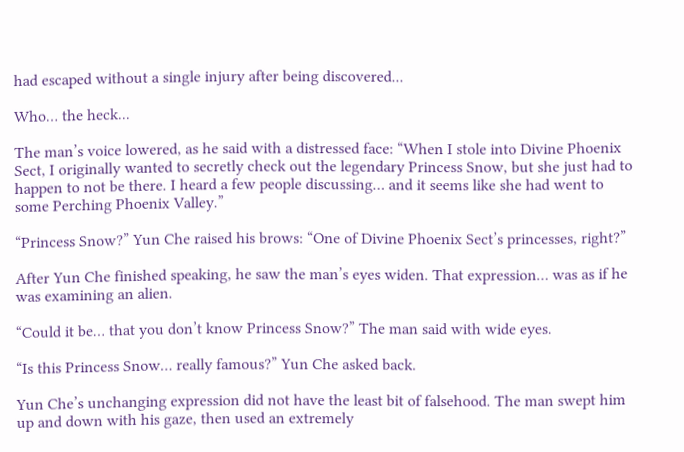had escaped without a single injury after being discovered...

Who… the heck...

The man’s voice lowered, as he said with a distressed face: “When I stole into Divine Phoenix Sect, I originally wanted to secretly check out the legendary Princess Snow, but she just had to happen to not be there. I heard a few people discussing… and it seems like she had went to some Perching Phoenix Valley.”

“Princess Snow?” Yun Che raised his brows: “One of Divine Phoenix Sect’s princesses, right?”

After Yun Che finished speaking, he saw the man’s eyes widen. That expression… was as if he was examining an alien.

“Could it be… that you don’t know Princess Snow?” The man said with wide eyes.

“Is this Princess Snow… really famous?” Yun Che asked back.

Yun Che’s unchanging expression did not have the least bit of falsehood. The man swept him up and down with his gaze, then used an extremely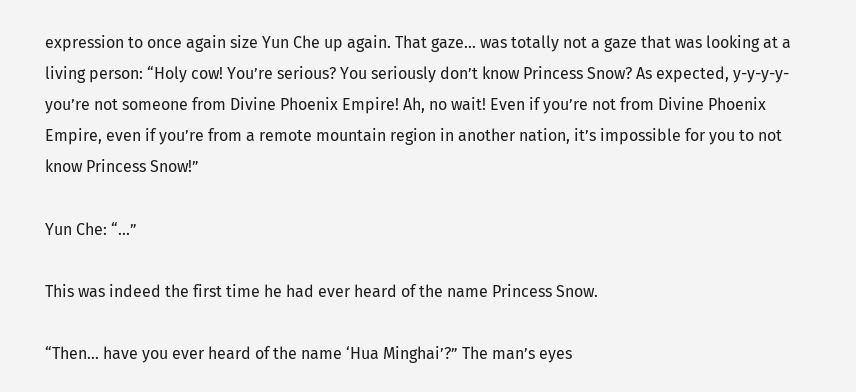expression to once again size Yun Che up again. That gaze… was totally not a gaze that was looking at a living person: “Holy cow! You’re serious? You seriously don’t know Princess Snow? As expected, y-y-y-y-you’re not someone from Divine Phoenix Empire! Ah, no wait! Even if you’re not from Divine Phoenix Empire, even if you’re from a remote mountain region in another nation, it’s impossible for you to not know Princess Snow!”

Yun Che: “...”

This was indeed the first time he had ever heard of the name Princess Snow.

“Then… have you ever heard of the name ‘Hua Minghai’?” The man’s eyes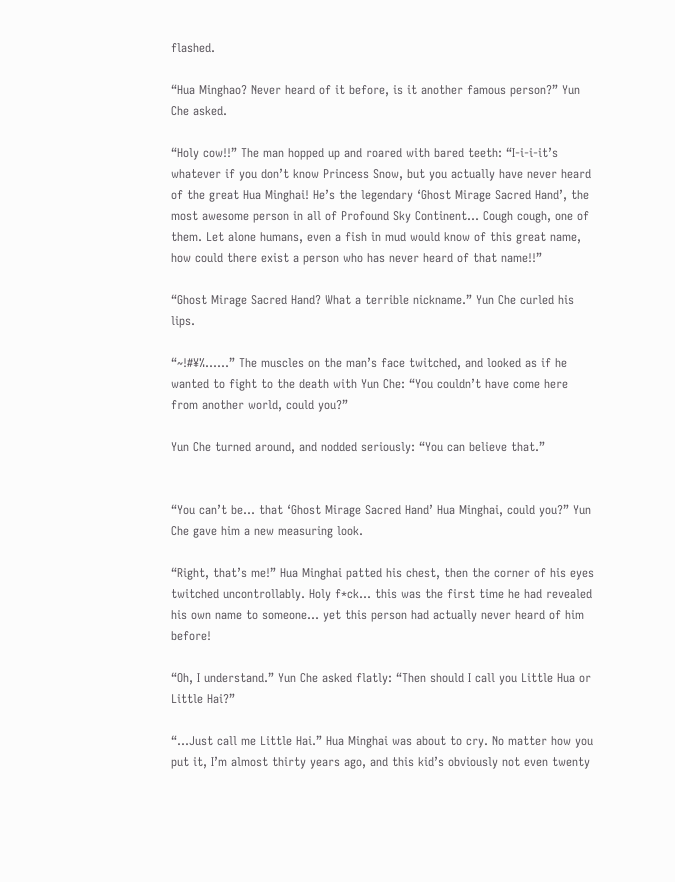flashed.

“Hua Minghao? Never heard of it before, is it another famous person?” Yun Che asked.

“Holy cow!!” The man hopped up and roared with bared teeth: “I-i-i-it’s whatever if you don’t know Princess Snow, but you actually have never heard of the great Hua Minghai! He’s the legendary ‘Ghost Mirage Sacred Hand’, the most awesome person in all of Profound Sky Continent… Cough cough, one of them. Let alone humans, even a fish in mud would know of this great name, how could there exist a person who has never heard of that name!!”

“Ghost Mirage Sacred Hand? What a terrible nickname.” Yun Che curled his lips.

“~!#¥%……” The muscles on the man’s face twitched, and looked as if he wanted to fight to the death with Yun Che: “You couldn’t have come here from another world, could you?”

Yun Che turned around, and nodded seriously: “You can believe that.”


“You can’t be… that ‘Ghost Mirage Sacred Hand’ Hua Minghai, could you?” Yun Che gave him a new measuring look.

“Right, that’s me!” Hua Minghai patted his chest, then the corner of his eyes twitched uncontrollably. Holy f*ck… this was the first time he had revealed his own name to someone… yet this person had actually never heard of him before!

“Oh, I understand.” Yun Che asked flatly: “Then should I call you Little Hua or Little Hai?”

“...Just call me Little Hai.” Hua Minghai was about to cry. No matter how you put it, I’m almost thirty years ago, and this kid’s obviously not even twenty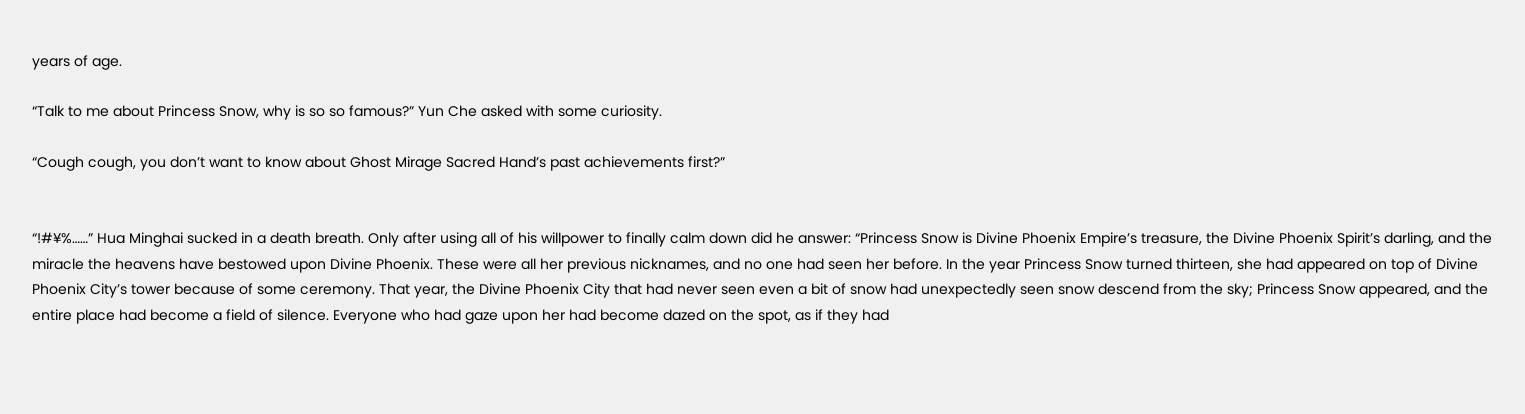years of age.

“Talk to me about Princess Snow, why is so so famous?” Yun Che asked with some curiosity.

“Cough cough, you don’t want to know about Ghost Mirage Sacred Hand’s past achievements first?”


“!#¥%……” Hua Minghai sucked in a death breath. Only after using all of his willpower to finally calm down did he answer: “Princess Snow is Divine Phoenix Empire’s treasure, the Divine Phoenix Spirit’s darling, and the miracle the heavens have bestowed upon Divine Phoenix. These were all her previous nicknames, and no one had seen her before. In the year Princess Snow turned thirteen, she had appeared on top of Divine Phoenix City’s tower because of some ceremony. That year, the Divine Phoenix City that had never seen even a bit of snow had unexpectedly seen snow descend from the sky; Princess Snow appeared, and the entire place had become a field of silence. Everyone who had gaze upon her had become dazed on the spot, as if they had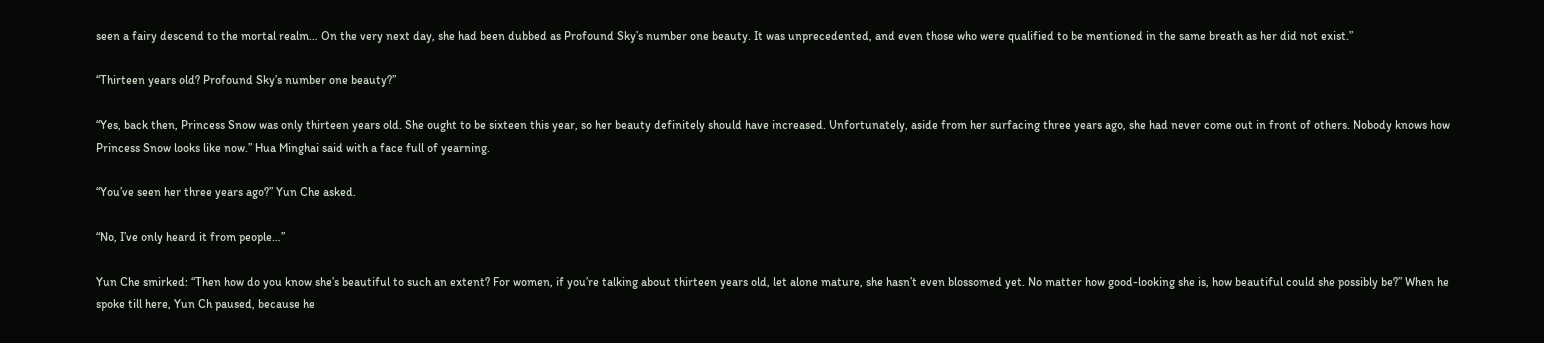seen a fairy descend to the mortal realm… On the very next day, she had been dubbed as Profound Sky’s number one beauty. It was unprecedented, and even those who were qualified to be mentioned in the same breath as her did not exist.”

“Thirteen years old? Profound Sky’s number one beauty?”

“Yes, back then, Princess Snow was only thirteen years old. She ought to be sixteen this year, so her beauty definitely should have increased. Unfortunately, aside from her surfacing three years ago, she had never come out in front of others. Nobody knows how Princess Snow looks like now.” Hua Minghai said with a face full of yearning.

“You’ve seen her three years ago?” Yun Che asked.

“No, I’ve only heard it from people…”

Yun Che smirked: “Then how do you know she’s beautiful to such an extent? For women, if you’re talking about thirteen years old, let alone mature, she hasn’t even blossomed yet. No matter how good-looking she is, how beautiful could she possibly be?” When he spoke till here, Yun Ch paused, because he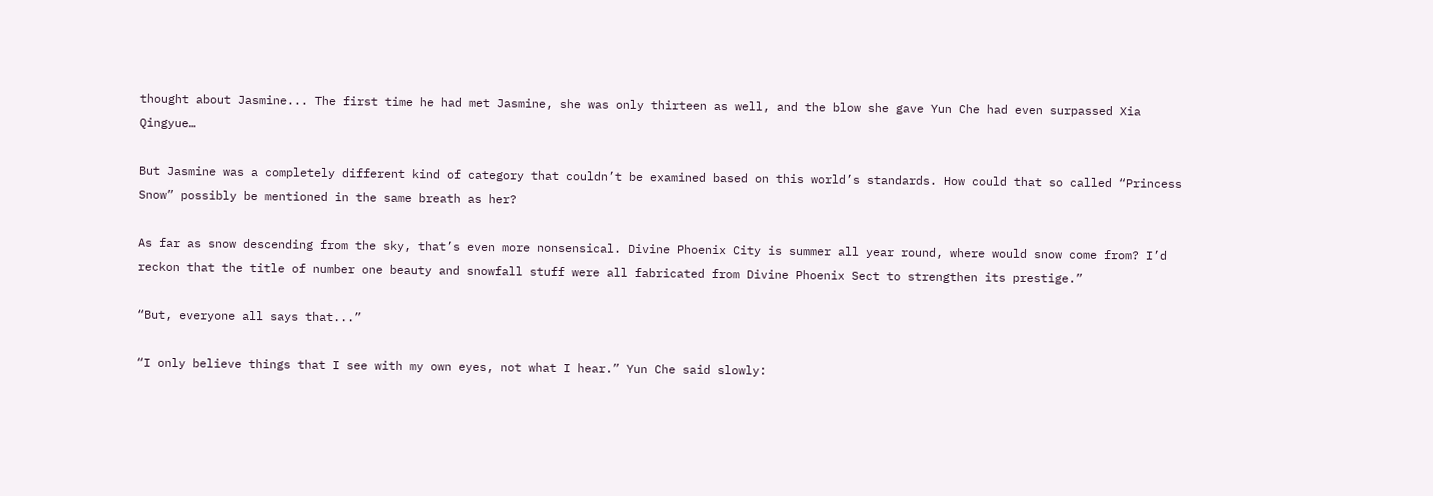thought about Jasmine... The first time he had met Jasmine, she was only thirteen as well, and the blow she gave Yun Che had even surpassed Xia Qingyue…

But Jasmine was a completely different kind of category that couldn’t be examined based on this world’s standards. How could that so called “Princess Snow” possibly be mentioned in the same breath as her?

As far as snow descending from the sky, that’s even more nonsensical. Divine Phoenix City is summer all year round, where would snow come from? I’d reckon that the title of number one beauty and snowfall stuff were all fabricated from Divine Phoenix Sect to strengthen its prestige.”

“But, everyone all says that...”

“I only believe things that I see with my own eyes, not what I hear.” Yun Che said slowly: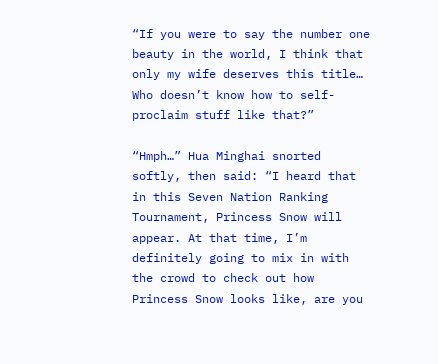“If you were to say the number one beauty in the world, I think that only my wife deserves this title… Who doesn’t know how to self-proclaim stuff like that?”

“Hmph…” Hua Minghai snorted softly, then said: “I heard that in this Seven Nation Ranking Tournament, Princess Snow will appear. At that time, I’m definitely going to mix in with the crowd to check out how Princess Snow looks like, are you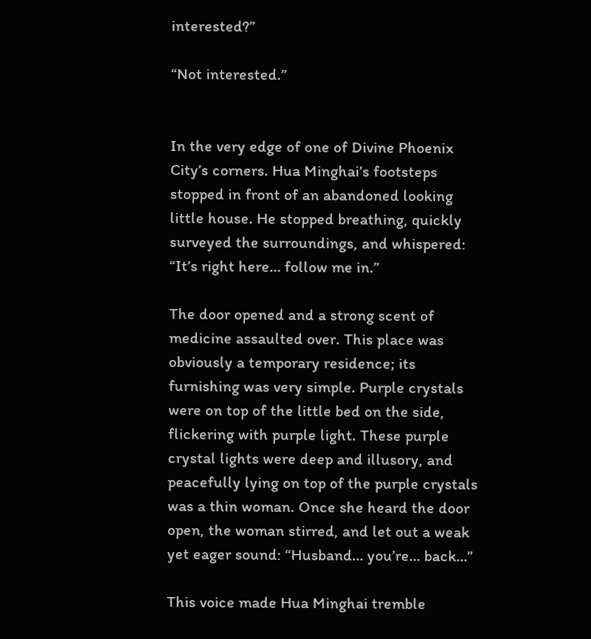interested?”

“Not interested.”


In the very edge of one of Divine Phoenix City’s corners. Hua Minghai’s footsteps stopped in front of an abandoned looking little house. He stopped breathing, quickly surveyed the surroundings, and whispered: “It’s right here… follow me in.”

The door opened and a strong scent of medicine assaulted over. This place was obviously a temporary residence; its furnishing was very simple. Purple crystals were on top of the little bed on the side, flickering with purple light. These purple crystal lights were deep and illusory, and peacefully lying on top of the purple crystals was a thin woman. Once she heard the door open, the woman stirred, and let out a weak yet eager sound: “Husband… you’re… back…”

This voice made Hua Minghai tremble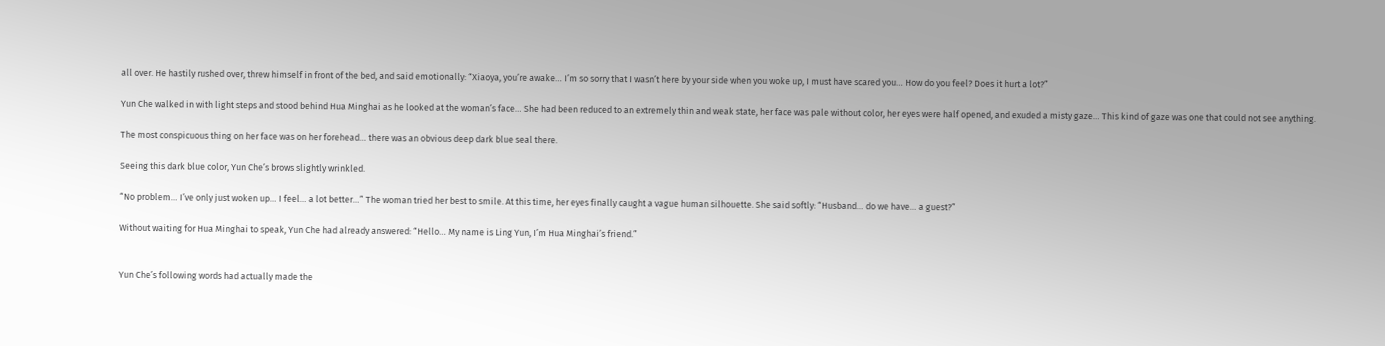all over. He hastily rushed over, threw himself in front of the bed, and said emotionally: “Xiaoya, you’re awake… I’m so sorry that I wasn’t here by your side when you woke up, I must have scared you… How do you feel? Does it hurt a lot?”

Yun Che walked in with light steps and stood behind Hua Minghai as he looked at the woman’s face… She had been reduced to an extremely thin and weak state, her face was pale without color, her eyes were half opened, and exuded a misty gaze… This kind of gaze was one that could not see anything.

The most conspicuous thing on her face was on her forehead… there was an obvious deep dark blue seal there.

Seeing this dark blue color, Yun Che’s brows slightly wrinkled.

“No problem… I’ve only just woken up… I feel… a lot better…” The woman tried her best to smile. At this time, her eyes finally caught a vague human silhouette. She said softly: “Husband… do we have… a guest?”

Without waiting for Hua Minghai to speak, Yun Che had already answered: “Hello… My name is Ling Yun, I’m Hua Minghai’s friend.”


Yun Che’s following words had actually made the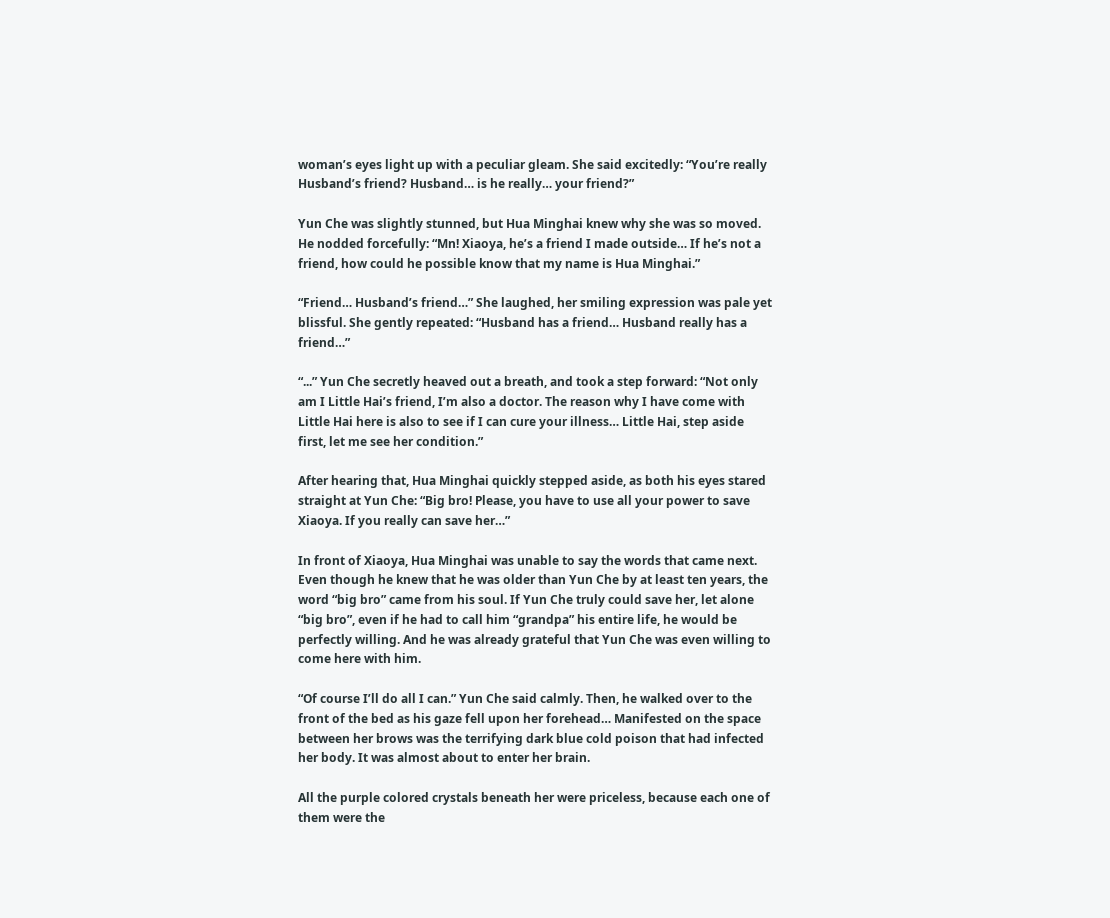woman’s eyes light up with a peculiar gleam. She said excitedly: “You’re really Husband’s friend? Husband… is he really… your friend?”

Yun Che was slightly stunned, but Hua Minghai knew why she was so moved. He nodded forcefully: “Mn! Xiaoya, he’s a friend I made outside… If he’s not a friend, how could he possible know that my name is Hua Minghai.”

“Friend… Husband’s friend…” She laughed, her smiling expression was pale yet blissful. She gently repeated: “Husband has a friend… Husband really has a friend…”

“...” Yun Che secretly heaved out a breath, and took a step forward: “Not only am I Little Hai’s friend, I’m also a doctor. The reason why I have come with Little Hai here is also to see if I can cure your illness… Little Hai, step aside first, let me see her condition.”

After hearing that, Hua Minghai quickly stepped aside, as both his eyes stared straight at Yun Che: “Big bro! Please, you have to use all your power to save Xiaoya. If you really can save her…”

In front of Xiaoya, Hua Minghai was unable to say the words that came next. Even though he knew that he was older than Yun Che by at least ten years, the word “big bro” came from his soul. If Yun Che truly could save her, let alone “big bro”, even if he had to call him “grandpa” his entire life, he would be perfectly willing. And he was already grateful that Yun Che was even willing to come here with him.

“Of course I’ll do all I can.” Yun Che said calmly. Then, he walked over to the front of the bed as his gaze fell upon her forehead… Manifested on the space between her brows was the terrifying dark blue cold poison that had infected her body. It was almost about to enter her brain.

All the purple colored crystals beneath her were priceless, because each one of them were the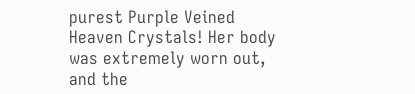purest Purple Veined Heaven Crystals! Her body was extremely worn out, and the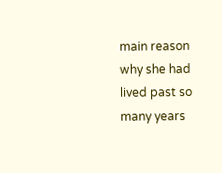main reason why she had lived past so many years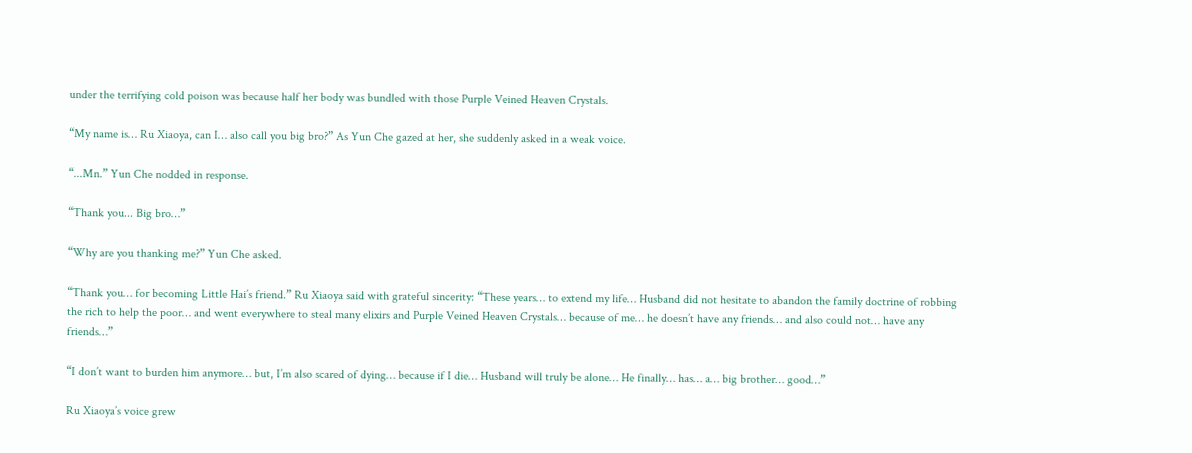under the terrifying cold poison was because half her body was bundled with those Purple Veined Heaven Crystals.

“My name is… Ru Xiaoya, can I… also call you big bro?” As Yun Che gazed at her, she suddenly asked in a weak voice.

“...Mn.” Yun Che nodded in response.

“Thank you... Big bro…”

“Why are you thanking me?” Yun Che asked.

“Thank you… for becoming Little Hai’s friend.” Ru Xiaoya said with grateful sincerity: “These years… to extend my life… Husband did not hesitate to abandon the family doctrine of robbing the rich to help the poor… and went everywhere to steal many elixirs and Purple Veined Heaven Crystals… because of me… he doesn’t have any friends… and also could not… have any friends…”

“I don’t want to burden him anymore… but, I’m also scared of dying… because if I die… Husband will truly be alone… He finally… has… a… big brother… good…”

Ru Xiaoya’s voice grew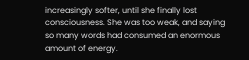increasingly softer, until she finally lost consciousness. She was too weak, and saying so many words had consumed an enormous amount of energy.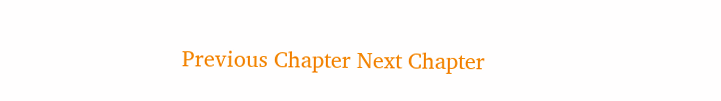Previous Chapter Next Chapter